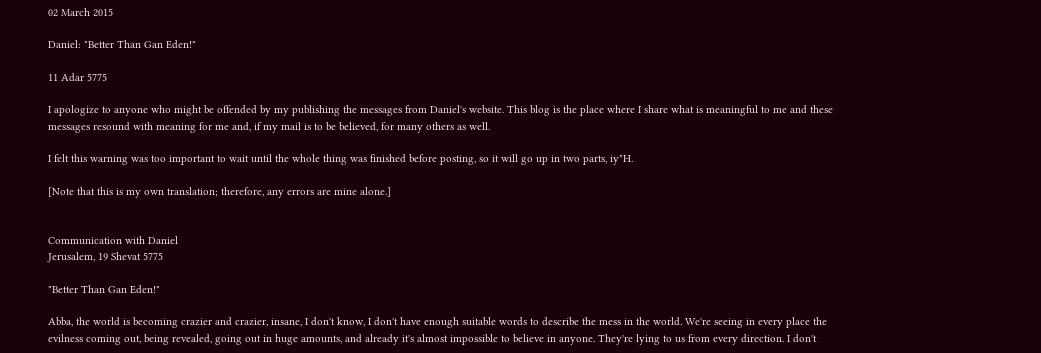02 March 2015

Daniel: "Better Than Gan Eden!"

11 Adar 5775

I apologize to anyone who might be offended by my publishing the messages from Daniel's website. This blog is the place where I share what is meaningful to me and these messages resound with meaning for me and, if my mail is to be believed, for many others as well.

I felt this warning was too important to wait until the whole thing was finished before posting, so it will go up in two parts, iy"H.

[Note that this is my own translation; therefore, any errors are mine alone.]


Communication with Daniel
Jerusalem, 19 Shevat 5775

"Better Than Gan Eden!"

Abba, the world is becoming crazier and crazier, insane, I don't know, I don't have enough suitable words to describe the mess in the world. We're seeing in every place the evilness coming out, being revealed, going out in huge amounts, and already it's almost impossible to believe in anyone. They're lying to us from every direction. I don't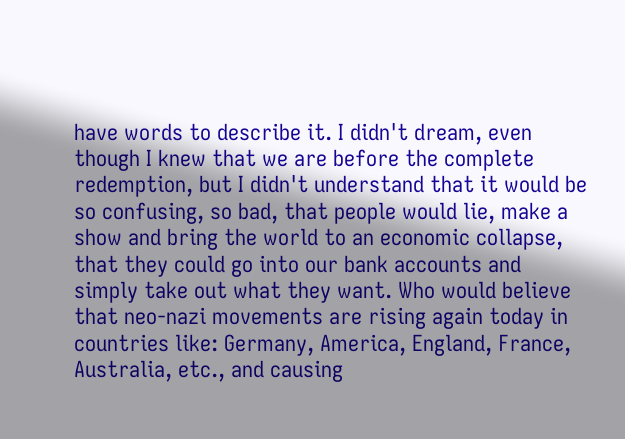have words to describe it. I didn't dream, even though I knew that we are before the complete redemption, but I didn't understand that it would be so confusing, so bad, that people would lie, make a show and bring the world to an economic collapse, that they could go into our bank accounts and simply take out what they want. Who would believe that neo-nazi movements are rising again today in countries like: Germany, America, England, France, Australia, etc., and causing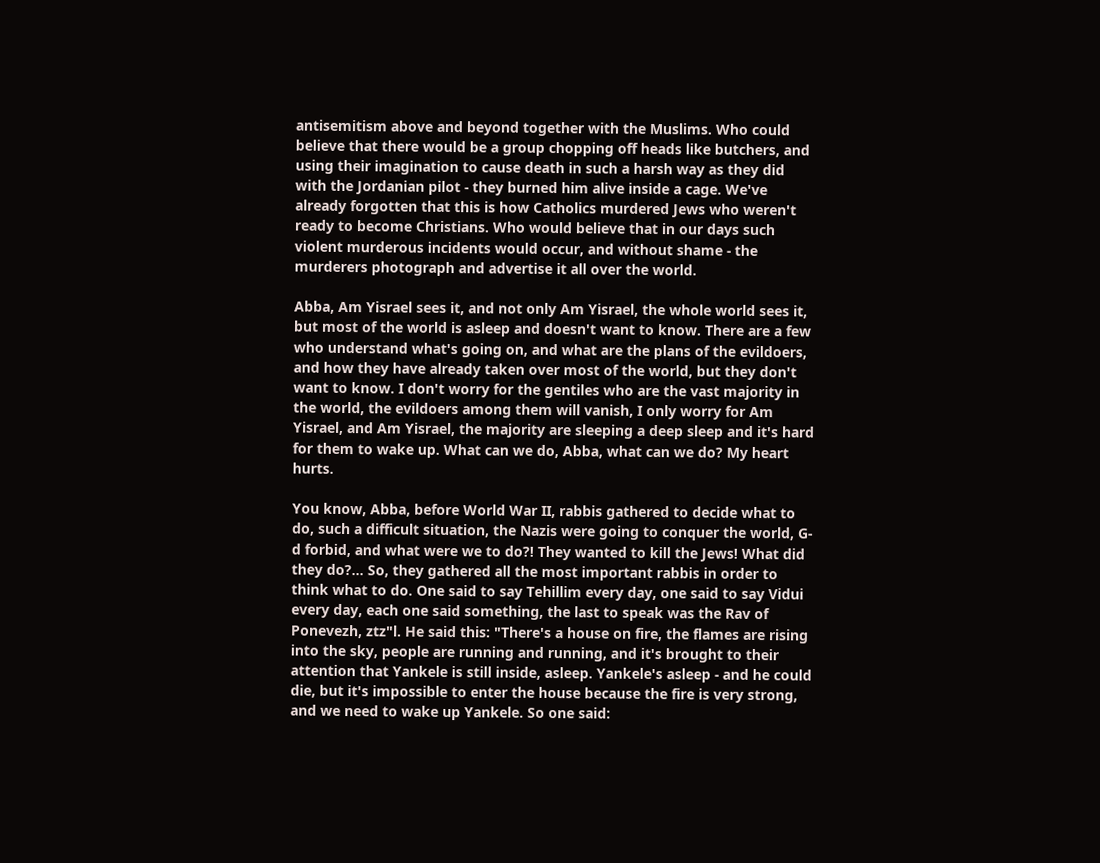antisemitism above and beyond together with the Muslims. Who could believe that there would be a group chopping off heads like butchers, and using their imagination to cause death in such a harsh way as they did with the Jordanian pilot - they burned him alive inside a cage. We've already forgotten that this is how Catholics murdered Jews who weren't ready to become Christians. Who would believe that in our days such violent murderous incidents would occur, and without shame - the murderers photograph and advertise it all over the world.

Abba, Am Yisrael sees it, and not only Am Yisrael, the whole world sees it, but most of the world is asleep and doesn't want to know. There are a few who understand what's going on, and what are the plans of the evildoers, and how they have already taken over most of the world, but they don't want to know. I don't worry for the gentiles who are the vast majority in the world, the evildoers among them will vanish, I only worry for Am Yisrael, and Am Yisrael, the majority are sleeping a deep sleep and it's hard for them to wake up. What can we do, Abba, what can we do? My heart hurts.

You know, Abba, before World War II, rabbis gathered to decide what to do, such a difficult situation, the Nazis were going to conquer the world, G-d forbid, and what were we to do?! They wanted to kill the Jews! What did they do?... So, they gathered all the most important rabbis in order to think what to do. One said to say Tehillim every day, one said to say Vidui every day, each one said something, the last to speak was the Rav of Ponevezh, ztz"l. He said this: "There's a house on fire, the flames are rising into the sky, people are running and running, and it's brought to their attention that Yankele is still inside, asleep. Yankele's asleep - and he could die, but it's impossible to enter the house because the fire is very strong, and we need to wake up Yankele. So one said: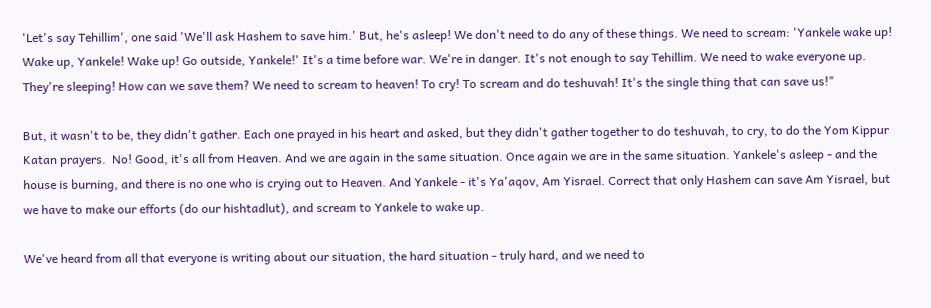'Let's say Tehillim', one said 'We'll ask Hashem to save him.' But, he's asleep! We don't need to do any of these things. We need to scream: 'Yankele wake up! Wake up, Yankele! Wake up! Go outside, Yankele!' It's a time before war. We're in danger. It's not enough to say Tehillim. We need to wake everyone up. They're sleeping! How can we save them? We need to scream to heaven! To cry! To scream and do teshuvah! It's the single thing that can save us!"

But, it wasn't to be, they didn't gather. Each one prayed in his heart and asked, but they didn't gather together to do teshuvah, to cry, to do the Yom Kippur Katan prayers.  No! Good, it's all from Heaven. And we are again in the same situation. Once again we are in the same situation. Yankele's asleep - and the house is burning, and there is no one who is crying out to Heaven. And Yankele - it's Ya'aqov, Am Yisrael. Correct that only Hashem can save Am Yisrael, but we have to make our efforts (do our hishtadlut), and scream to Yankele to wake up.

We've heard from all that everyone is writing about our situation, the hard situation - truly hard, and we need to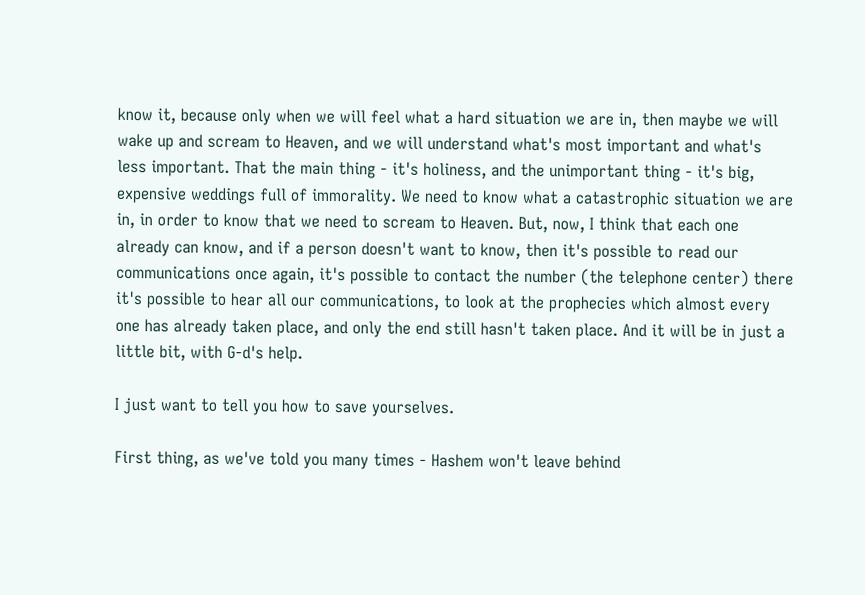know it, because only when we will feel what a hard situation we are in, then maybe we will wake up and scream to Heaven, and we will understand what's most important and what's less important. That the main thing - it's holiness, and the unimportant thing - it's big, expensive weddings full of immorality. We need to know what a catastrophic situation we are in, in order to know that we need to scream to Heaven. But, now, I think that each one already can know, and if a person doesn't want to know, then it's possible to read our communications once again, it's possible to contact the number (the telephone center) there it's possible to hear all our communications, to look at the prophecies which almost every one has already taken place, and only the end still hasn't taken place. And it will be in just a little bit, with G-d's help.

I just want to tell you how to save yourselves.

First thing, as we've told you many times - Hashem won't leave behind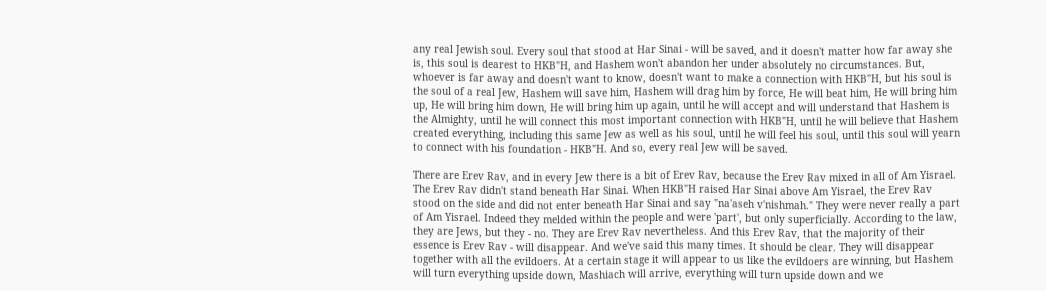any real Jewish soul. Every soul that stood at Har Sinai - will be saved, and it doesn't matter how far away she is, this soul is dearest to HKB"H, and Hashem won't abandon her under absolutely no circumstances. But, whoever is far away and doesn't want to know, doesn't want to make a connection with HKB"H, but his soul is the soul of a real Jew, Hashem will save him, Hashem will drag him by force, He will beat him, He will bring him up, He will bring him down, He will bring him up again, until he will accept and will understand that Hashem is the Almighty, until he will connect this most important connection with HKB"H, until he will believe that Hashem created everything, including this same Jew as well as his soul, until he will feel his soul, until this soul will yearn to connect with his foundation - HKB"H. And so, every real Jew will be saved.

There are Erev Rav, and in every Jew there is a bit of Erev Rav, because the Erev Rav mixed in all of Am Yisrael. The Erev Rav didn't stand beneath Har Sinai. When HKB"H raised Har Sinai above Am Yisrael, the Erev Rav stood on the side and did not enter beneath Har Sinai and say "na'aseh v'nishmah." They were never really a part of Am Yisrael. Indeed they melded within the people and were 'part', but only superficially. According to the law, they are Jews, but they - no. They are Erev Rav nevertheless. And this Erev Rav, that the majority of their essence is Erev Rav - will disappear. And we've said this many times. It should be clear. They will disappear together with all the evildoers. At a certain stage it will appear to us like the evildoers are winning, but Hashem will turn everything upside down, Mashiach will arrive, everything will turn upside down and we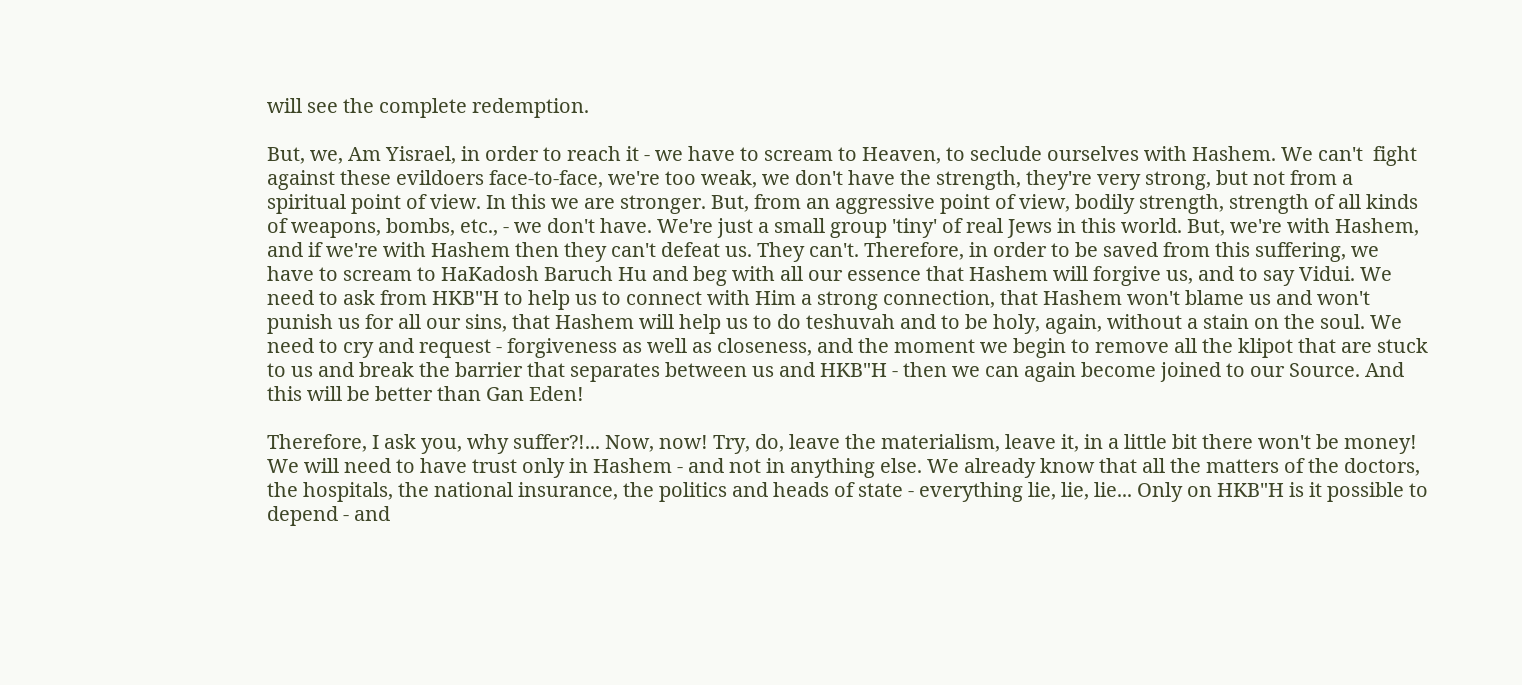will see the complete redemption.

But, we, Am Yisrael, in order to reach it - we have to scream to Heaven, to seclude ourselves with Hashem. We can't  fight against these evildoers face-to-face, we're too weak, we don't have the strength, they're very strong, but not from a spiritual point of view. In this we are stronger. But, from an aggressive point of view, bodily strength, strength of all kinds of weapons, bombs, etc., - we don't have. We're just a small group 'tiny' of real Jews in this world. But, we're with Hashem, and if we're with Hashem then they can't defeat us. They can't. Therefore, in order to be saved from this suffering, we have to scream to HaKadosh Baruch Hu and beg with all our essence that Hashem will forgive us, and to say Vidui. We need to ask from HKB"H to help us to connect with Him a strong connection, that Hashem won't blame us and won't  punish us for all our sins, that Hashem will help us to do teshuvah and to be holy, again, without a stain on the soul. We need to cry and request - forgiveness as well as closeness, and the moment we begin to remove all the klipot that are stuck to us and break the barrier that separates between us and HKB"H - then we can again become joined to our Source. And this will be better than Gan Eden!

Therefore, I ask you, why suffer?!... Now, now! Try, do, leave the materialism, leave it, in a little bit there won't be money! We will need to have trust only in Hashem - and not in anything else. We already know that all the matters of the doctors, the hospitals, the national insurance, the politics and heads of state - everything lie, lie, lie... Only on HKB"H is it possible to depend - and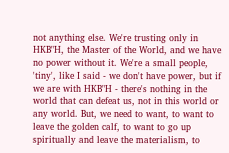not anything else. We're trusting only in HKB"H, the Master of the World, and we have no power without it. We're a small people, 'tiny', like I said - we don't have power, but if we are with HKB"H - there's nothing in the world that can defeat us, not in this world or any world. But, we need to want, to want to leave the golden calf, to want to go up spiritually and leave the materialism, to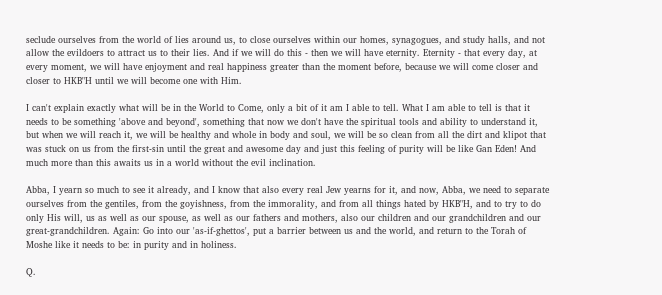seclude ourselves from the world of lies around us, to close ourselves within our homes, synagogues, and study halls, and not allow the evildoers to attract us to their lies. And if we will do this - then we will have eternity. Eternity - that every day, at every moment, we will have enjoyment and real happiness greater than the moment before, because we will come closer and closer to HKB"H until we will become one with Him.

I can't explain exactly what will be in the World to Come, only a bit of it am I able to tell. What I am able to tell is that it needs to be something 'above and beyond', something that now we don't have the spiritual tools and ability to understand it, but when we will reach it, we will be healthy and whole in body and soul, we will be so clean from all the dirt and klipot that was stuck on us from the first-sin until the great and awesome day and just this feeling of purity will be like Gan Eden! And much more than this awaits us in a world without the evil inclination.

Abba, I yearn so much to see it already, and I know that also every real Jew yearns for it, and now, Abba, we need to separate ourselves from the gentiles, from the goyishness, from the immorality, and from all things hated by HKB"H, and to try to do only His will, us as well as our spouse, as well as our fathers and mothers, also our children and our grandchildren and our great-grandchildren. Again: Go into our 'as-if-ghettos', put a barrier between us and the world, and return to the Torah of Moshe like it needs to be: in purity and in holiness.

Q.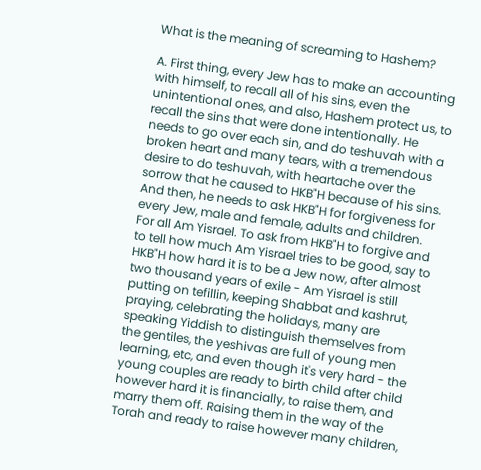What is the meaning of screaming to Hashem?

A. First thing, every Jew has to make an accounting with himself, to recall all of his sins, even the unintentional ones, and also, Hashem protect us, to recall the sins that were done intentionally. He needs to go over each sin, and do teshuvah with a broken heart and many tears, with a tremendous desire to do teshuvah, with heartache over the sorrow that he caused to HKB"H because of his sins. And then, he needs to ask HKB"H for forgiveness for every Jew, male and female, adults and children. For all Am Yisrael. To ask from HKB"H to forgive and to tell how much Am Yisrael tries to be good, say to HKB"H how hard it is to be a Jew now, after almost two thousand years of exile - Am Yisrael is still putting on tefillin, keeping Shabbat and kashrut, praying, celebrating the holidays, many are speaking Yiddish to distinguish themselves from the gentiles, the yeshivas are full of young men learning, etc, and even though it's very hard - the young couples are ready to birth child after child however hard it is financially, to raise them, and marry them off. Raising them in the way of the Torah and ready to raise however many children,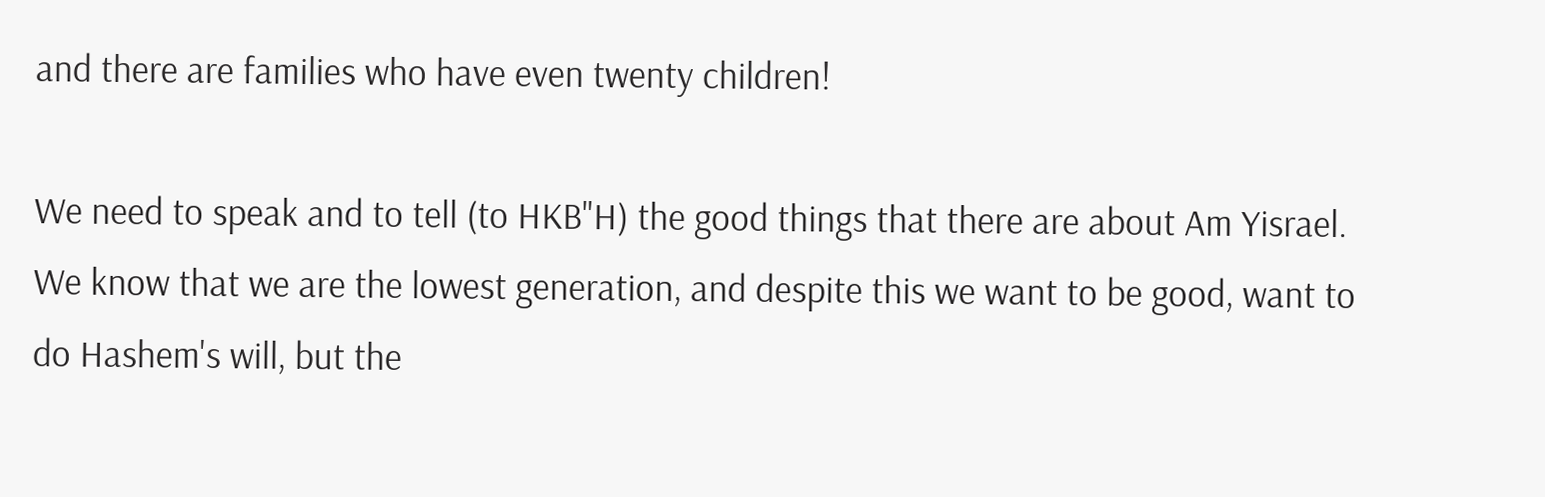and there are families who have even twenty children!

We need to speak and to tell (to HKB"H) the good things that there are about Am Yisrael. We know that we are the lowest generation, and despite this we want to be good, want to do Hashem's will, but the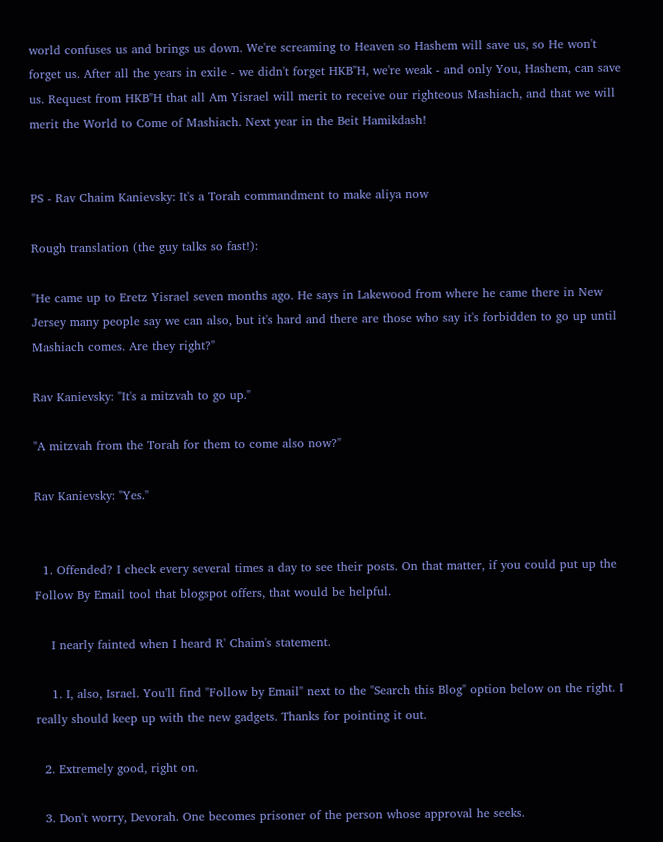world confuses us and brings us down. We're screaming to Heaven so Hashem will save us, so He won't forget us. After all the years in exile - we didn't forget HKB"H, we're weak - and only You, Hashem, can save us. Request from HKB"H that all Am Yisrael will merit to receive our righteous Mashiach, and that we will merit the World to Come of Mashiach. Next year in the Beit Hamikdash!


PS - Rav Chaim Kanievsky: It's a Torah commandment to make aliya now

Rough translation (the guy talks so fast!):

"He came up to Eretz Yisrael seven months ago. He says in Lakewood from where he came there in New Jersey many people say we can also, but it's hard and there are those who say it's forbidden to go up until Mashiach comes. Are they right?"

Rav Kanievsky: "It's a mitzvah to go up."

"A mitzvah from the Torah for them to come also now?"

Rav Kanievsky: "Yes."


  1. Offended? I check every several times a day to see their posts. On that matter, if you could put up the Follow By Email tool that blogspot offers, that would be helpful.

    I nearly fainted when I heard R' Chaim's statement.

    1. I, also, Israel. You'll find "Follow by Email" next to the "Search this Blog" option below on the right. I really should keep up with the new gadgets. Thanks for pointing it out.

  2. Extremely good, right on.

  3. Don't worry, Devorah. One becomes prisoner of the person whose approval he seeks.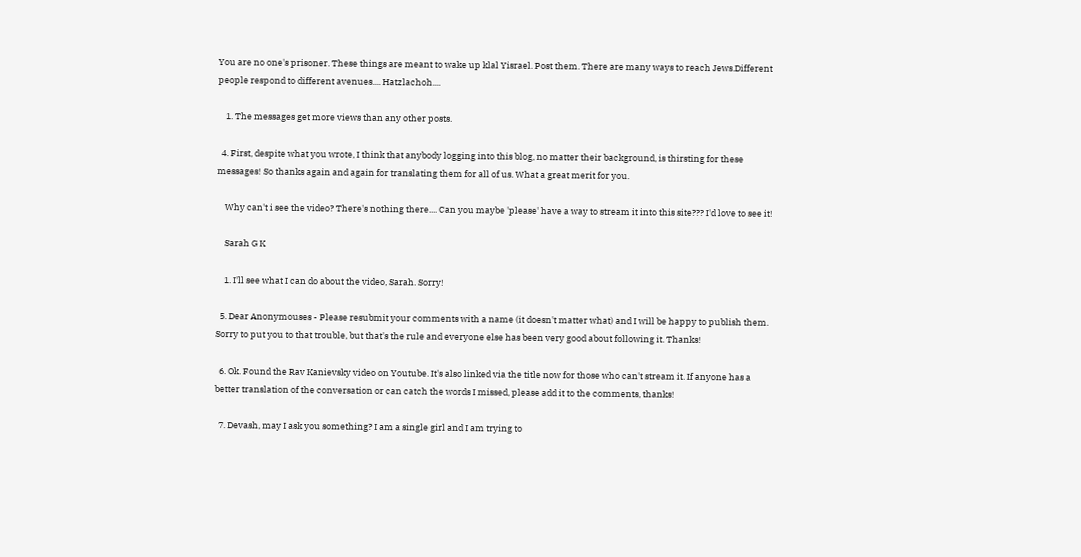You are no one's prisoner. These things are meant to wake up klal Yisrael. Post them. There are many ways to reach Jews.Different people respond to different avenues.... Hatzlachoh....

    1. The messages get more views than any other posts.

  4. First, despite what you wrote, I think that anybody logging into this blog, no matter their background, is thirsting for these messages! So thanks again and again for translating them for all of us. What a great merit for you.

    Why can't i see the video? There's nothing there.... Can you maybe 'please' have a way to stream it into this site??? I'd love to see it!

    Sarah G K

    1. I'll see what I can do about the video, Sarah. Sorry!

  5. Dear Anonymouses - Please resubmit your comments with a name (it doesn't matter what) and I will be happy to publish them. Sorry to put you to that trouble, but that's the rule and everyone else has been very good about following it. Thanks!

  6. Ok. Found the Rav Kanievsky video on Youtube. It's also linked via the title now for those who can't stream it. If anyone has a better translation of the conversation or can catch the words I missed, please add it to the comments, thanks!

  7. Devash, may I ask you something? I am a single girl and I am trying to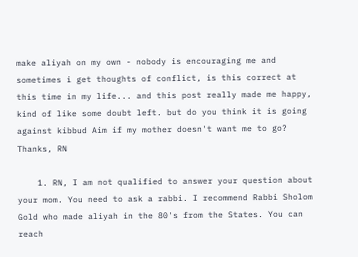make aliyah on my own - nobody is encouraging me and sometimes i get thoughts of conflict, is this correct at this time in my life... and this post really made me happy, kind of like some doubt left. but do you think it is going against kibbud Aim if my mother doesn't want me to go? Thanks, RN

    1. RN, I am not qualified to answer your question about your mom. You need to ask a rabbi. I recommend Rabbi Sholom Gold who made aliyah in the 80's from the States. You can reach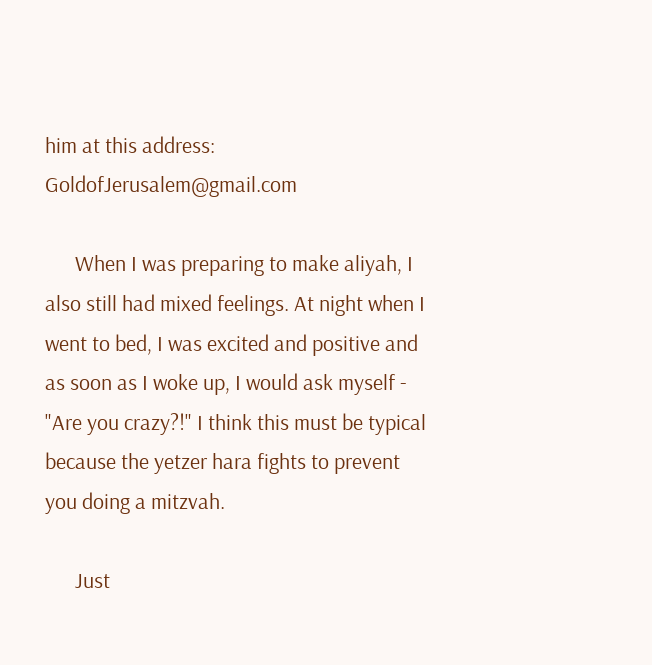him at this address: GoldofJerusalem@gmail.com

      When I was preparing to make aliyah, I also still had mixed feelings. At night when I went to bed, I was excited and positive and as soon as I woke up, I would ask myself - "Are you crazy?!" I think this must be typical because the yetzer hara fights to prevent you doing a mitzvah.

      Just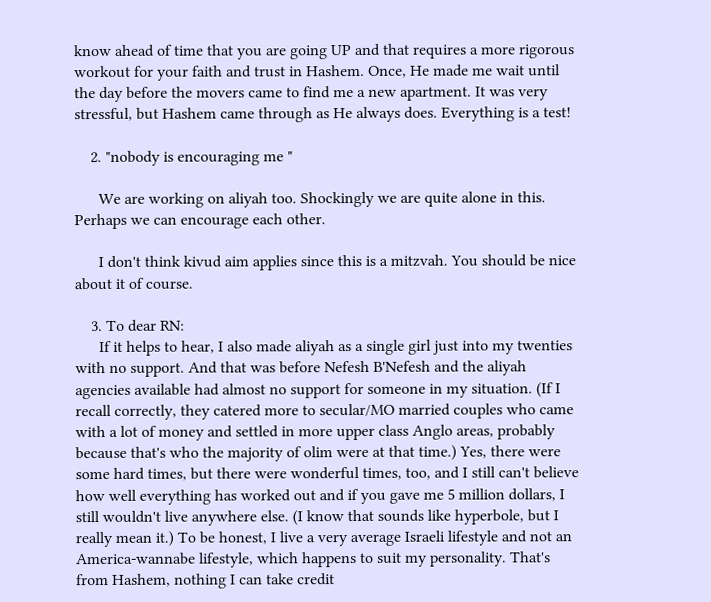know ahead of time that you are going UP and that requires a more rigorous workout for your faith and trust in Hashem. Once, He made me wait until the day before the movers came to find me a new apartment. It was very stressful, but Hashem came through as He always does. Everything is a test!

    2. "nobody is encouraging me "

      We are working on aliyah too. Shockingly we are quite alone in this. Perhaps we can encourage each other.

      I don't think kivud aim applies since this is a mitzvah. You should be nice about it of course.

    3. To dear RN:
      If it helps to hear, I also made aliyah as a single girl just into my twenties with no support. And that was before Nefesh B'Nefesh and the aliyah agencies available had almost no support for someone in my situation. (If I recall correctly, they catered more to secular/MO married couples who came with a lot of money and settled in more upper class Anglo areas, probably because that's who the majority of olim were at that time.) Yes, there were some hard times, but there were wonderful times, too, and I still can't believe how well everything has worked out and if you gave me 5 million dollars, I still wouldn't live anywhere else. (I know that sounds like hyperbole, but I really mean it.) To be honest, I live a very average Israeli lifestyle and not an America-wannabe lifestyle, which happens to suit my personality. That's from Hashem, nothing I can take credit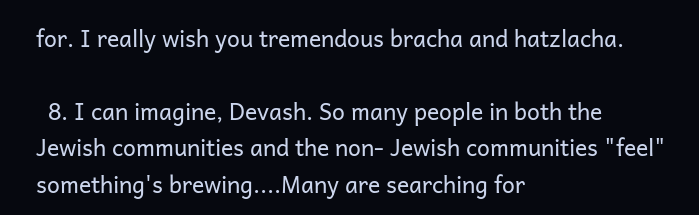for. I really wish you tremendous bracha and hatzlacha.

  8. I can imagine, Devash. So many people in both the Jewish communities and the non- Jewish communities "feel" something's brewing....Many are searching for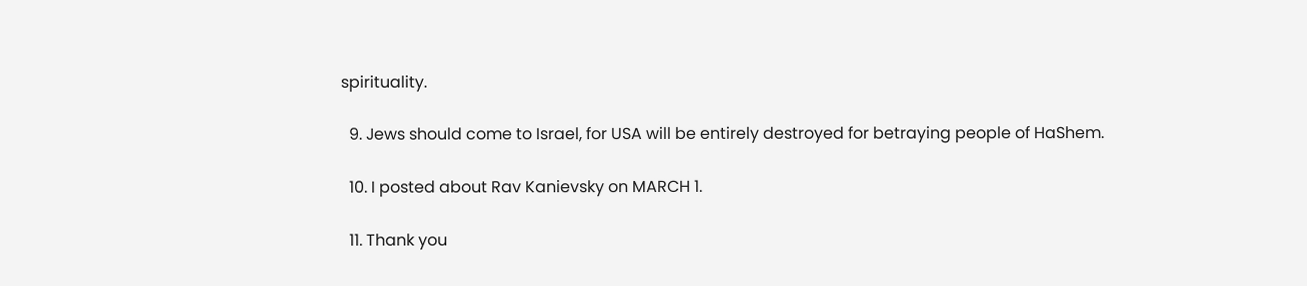spirituality.

  9. Jews should come to Israel, for USA will be entirely destroyed for betraying people of HaShem.

  10. I posted about Rav Kanievsky on MARCH 1.

  11. Thank you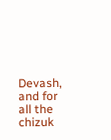Devash, and for all the chizuk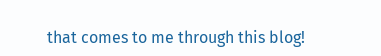that comes to me through this blog!